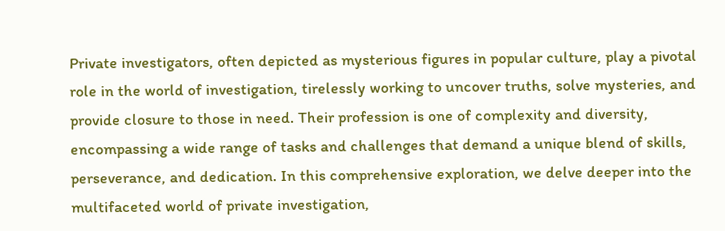Private investigators, often depicted as mysterious figures in popular culture, play a pivotal role in the world of investigation, tirelessly working to uncover truths, solve mysteries, and provide closure to those in need. Their profession is one of complexity and diversity, encompassing a wide range of tasks and challenges that demand a unique blend of skills, perseverance, and dedication. In this comprehensive exploration, we delve deeper into the multifaceted world of private investigation,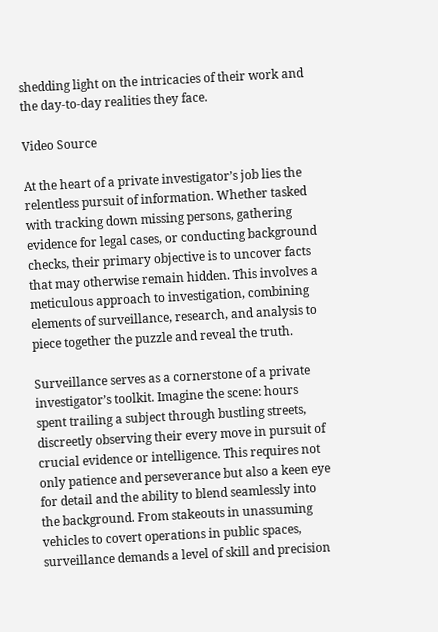shedding light on the intricacies of their work and the day-to-day realities they face.

Video Source

At the heart of a private investigator’s job lies the relentless pursuit of information. Whether tasked with tracking down missing persons, gathering evidence for legal cases, or conducting background checks, their primary objective is to uncover facts that may otherwise remain hidden. This involves a meticulous approach to investigation, combining elements of surveillance, research, and analysis to piece together the puzzle and reveal the truth.

Surveillance serves as a cornerstone of a private investigator’s toolkit. Imagine the scene: hours spent trailing a subject through bustling streets, discreetly observing their every move in pursuit of crucial evidence or intelligence. This requires not only patience and perseverance but also a keen eye for detail and the ability to blend seamlessly into the background. From stakeouts in unassuming vehicles to covert operations in public spaces, surveillance demands a level of skill and precision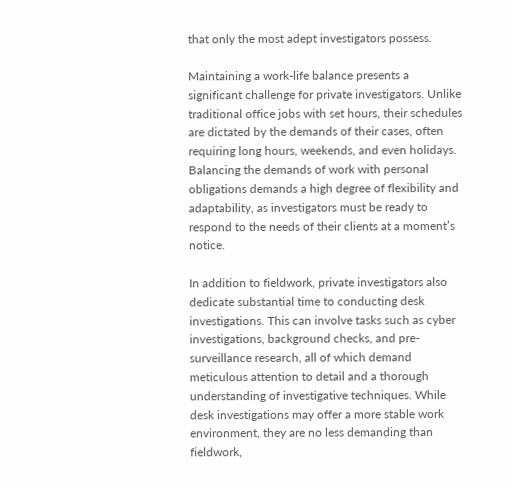that only the most adept investigators possess.

Maintaining a work-life balance presents a significant challenge for private investigators. Unlike traditional office jobs with set hours, their schedules are dictated by the demands of their cases, often requiring long hours, weekends, and even holidays. Balancing the demands of work with personal obligations demands a high degree of flexibility and adaptability, as investigators must be ready to respond to the needs of their clients at a moment’s notice.

In addition to fieldwork, private investigators also dedicate substantial time to conducting desk investigations. This can involve tasks such as cyber investigations, background checks, and pre-surveillance research, all of which demand meticulous attention to detail and a thorough understanding of investigative techniques. While desk investigations may offer a more stable work environment, they are no less demanding than fieldwork,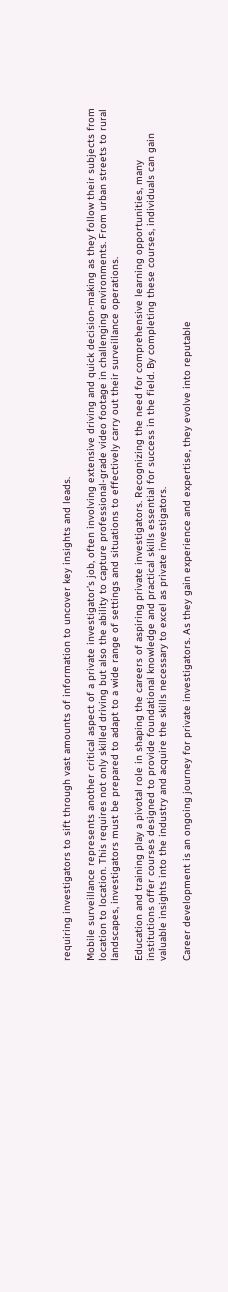requiring investigators to sift through vast amounts of information to uncover key insights and leads.

Mobile surveillance represents another critical aspect of a private investigator’s job, often involving extensive driving and quick decision-making as they follow their subjects from location to location. This requires not only skilled driving but also the ability to capture professional-grade video footage in challenging environments. From urban streets to rural landscapes, investigators must be prepared to adapt to a wide range of settings and situations to effectively carry out their surveillance operations.

Education and training play a pivotal role in shaping the careers of aspiring private investigators. Recognizing the need for comprehensive learning opportunities, many institutions offer courses designed to provide foundational knowledge and practical skills essential for success in the field. By completing these courses, individuals can gain valuable insights into the industry and acquire the skills necessary to excel as private investigators.

Career development is an ongoing journey for private investigators. As they gain experience and expertise, they evolve into reputable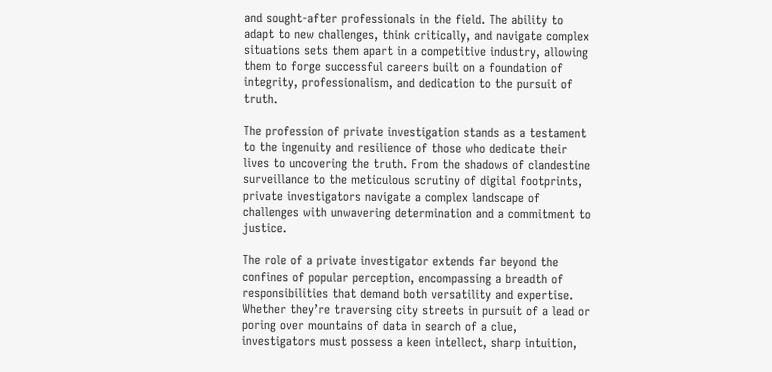and sought-after professionals in the field. The ability to adapt to new challenges, think critically, and navigate complex situations sets them apart in a competitive industry, allowing them to forge successful careers built on a foundation of integrity, professionalism, and dedication to the pursuit of truth.

The profession of private investigation stands as a testament to the ingenuity and resilience of those who dedicate their lives to uncovering the truth. From the shadows of clandestine surveillance to the meticulous scrutiny of digital footprints, private investigators navigate a complex landscape of challenges with unwavering determination and a commitment to justice.

The role of a private investigator extends far beyond the confines of popular perception, encompassing a breadth of responsibilities that demand both versatility and expertise. Whether they’re traversing city streets in pursuit of a lead or poring over mountains of data in search of a clue, investigators must possess a keen intellect, sharp intuition,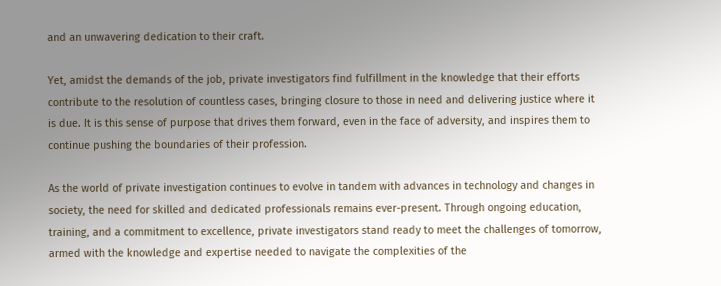and an unwavering dedication to their craft.

Yet, amidst the demands of the job, private investigators find fulfillment in the knowledge that their efforts contribute to the resolution of countless cases, bringing closure to those in need and delivering justice where it is due. It is this sense of purpose that drives them forward, even in the face of adversity, and inspires them to continue pushing the boundaries of their profession.

As the world of private investigation continues to evolve in tandem with advances in technology and changes in society, the need for skilled and dedicated professionals remains ever-present. Through ongoing education, training, and a commitment to excellence, private investigators stand ready to meet the challenges of tomorrow, armed with the knowledge and expertise needed to navigate the complexities of the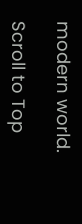modern world.

Scroll to Top